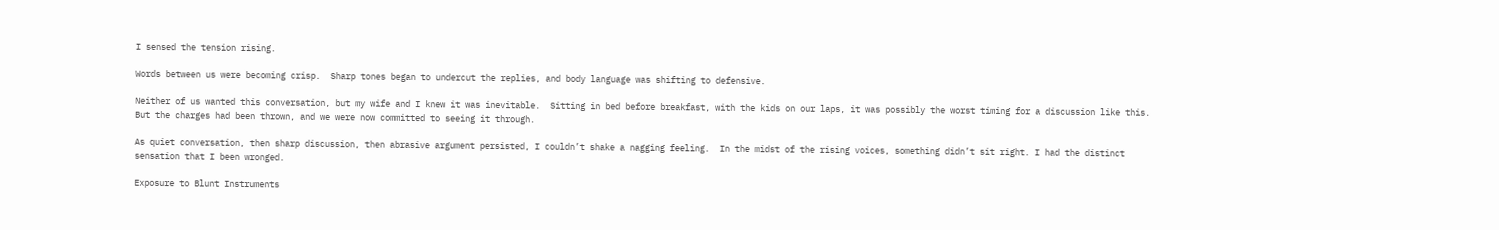I sensed the tension rising.

Words between us were becoming crisp.  Sharp tones began to undercut the replies, and body language was shifting to defensive.

Neither of us wanted this conversation, but my wife and I knew it was inevitable.  Sitting in bed before breakfast, with the kids on our laps, it was possibly the worst timing for a discussion like this.  But the charges had been thrown, and we were now committed to seeing it through.

As quiet conversation, then sharp discussion, then abrasive argument persisted, I couldn’t shake a nagging feeling.  In the midst of the rising voices, something didn’t sit right. I had the distinct sensation that I been wronged.

Exposure to Blunt Instruments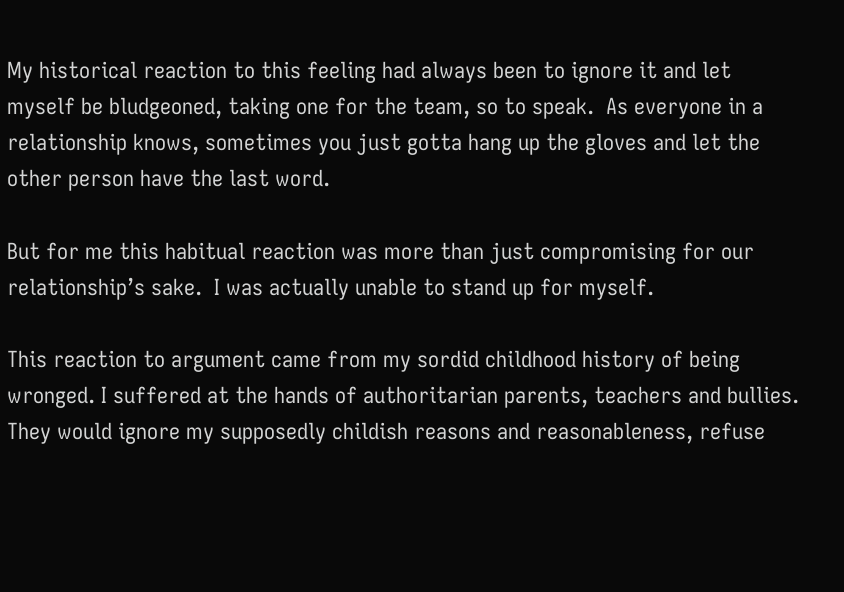My historical reaction to this feeling had always been to ignore it and let myself be bludgeoned, taking one for the team, so to speak.  As everyone in a relationship knows, sometimes you just gotta hang up the gloves and let the other person have the last word.

But for me this habitual reaction was more than just compromising for our relationship’s sake.  I was actually unable to stand up for myself.

This reaction to argument came from my sordid childhood history of being wronged. I suffered at the hands of authoritarian parents, teachers and bullies.  They would ignore my supposedly childish reasons and reasonableness, refuse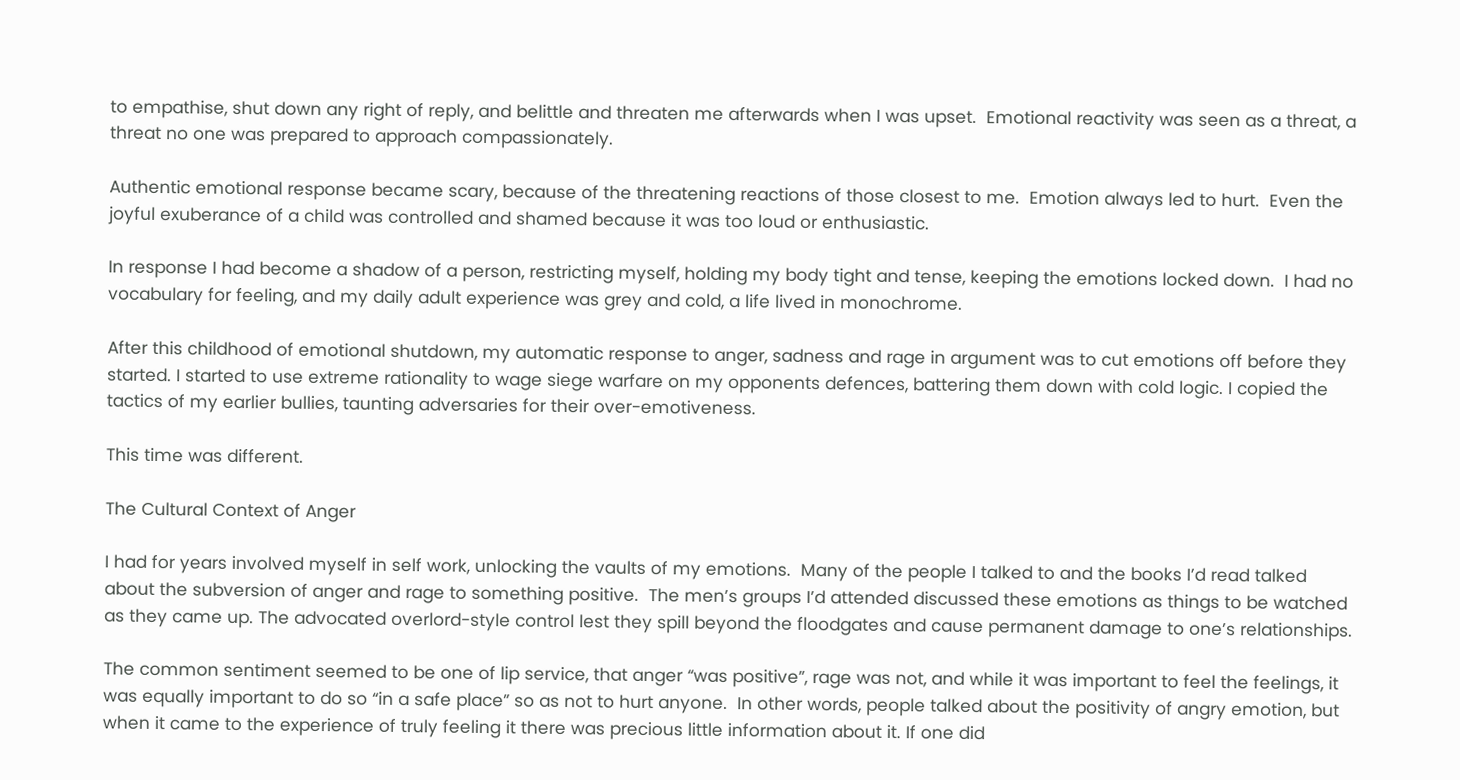to empathise, shut down any right of reply, and belittle and threaten me afterwards when I was upset.  Emotional reactivity was seen as a threat, a threat no one was prepared to approach compassionately.

Authentic emotional response became scary, because of the threatening reactions of those closest to me.  Emotion always led to hurt.  Even the joyful exuberance of a child was controlled and shamed because it was too loud or enthusiastic.

In response I had become a shadow of a person, restricting myself, holding my body tight and tense, keeping the emotions locked down.  I had no vocabulary for feeling, and my daily adult experience was grey and cold, a life lived in monochrome.

After this childhood of emotional shutdown, my automatic response to anger, sadness and rage in argument was to cut emotions off before they started. I started to use extreme rationality to wage siege warfare on my opponents defences, battering them down with cold logic. I copied the tactics of my earlier bullies, taunting adversaries for their over-emotiveness.

This time was different.

The Cultural Context of Anger

I had for years involved myself in self work, unlocking the vaults of my emotions.  Many of the people I talked to and the books I’d read talked about the subversion of anger and rage to something positive.  The men’s groups I’d attended discussed these emotions as things to be watched as they came up. The advocated overlord-style control lest they spill beyond the floodgates and cause permanent damage to one’s relationships.

The common sentiment seemed to be one of lip service, that anger “was positive”, rage was not, and while it was important to feel the feelings, it was equally important to do so “in a safe place” so as not to hurt anyone.  In other words, people talked about the positivity of angry emotion, but when it came to the experience of truly feeling it there was precious little information about it. If one did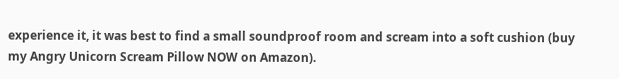experience it, it was best to find a small soundproof room and scream into a soft cushion (buy my Angry Unicorn Scream Pillow NOW on Amazon).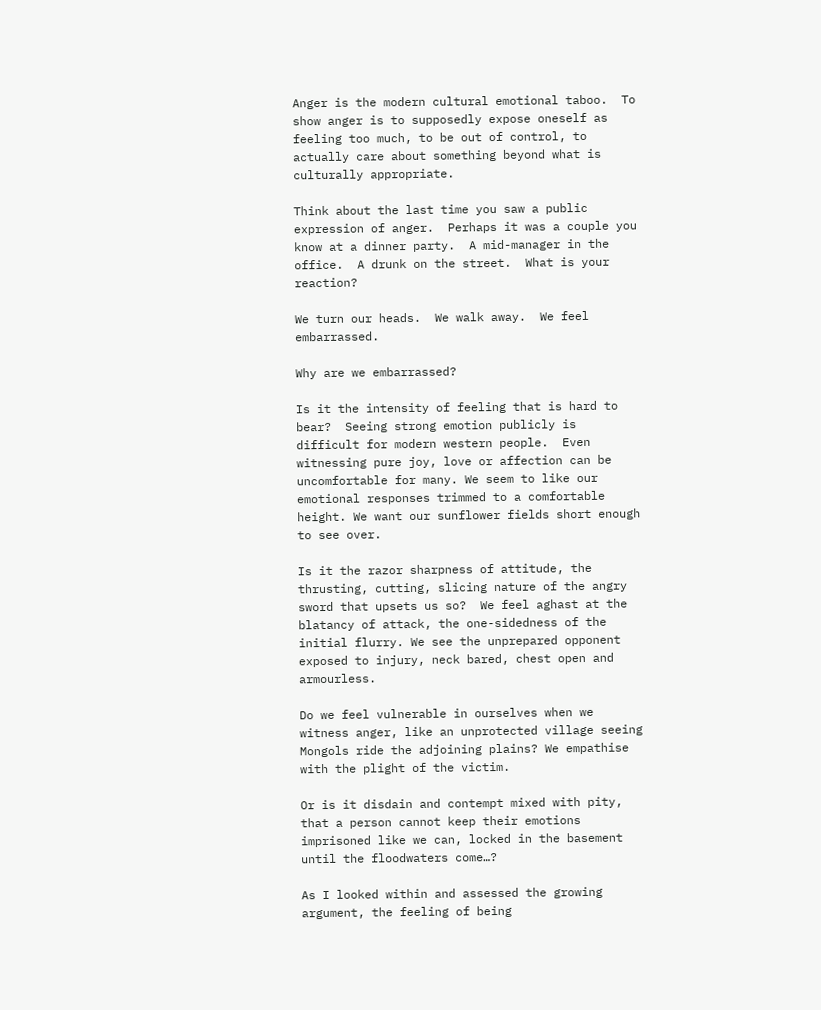Anger is the modern cultural emotional taboo.  To show anger is to supposedly expose oneself as feeling too much, to be out of control, to actually care about something beyond what is culturally appropriate.

Think about the last time you saw a public expression of anger.  Perhaps it was a couple you know at a dinner party.  A mid-manager in the office.  A drunk on the street.  What is your reaction?

We turn our heads.  We walk away.  We feel embarrassed.

Why are we embarrassed?

Is it the intensity of feeling that is hard to bear?  Seeing strong emotion publicly is difficult for modern western people.  Even witnessing pure joy, love or affection can be uncomfortable for many. We seem to like our emotional responses trimmed to a comfortable height. We want our sunflower fields short enough to see over.

Is it the razor sharpness of attitude, the thrusting, cutting, slicing nature of the angry sword that upsets us so?  We feel aghast at the blatancy of attack, the one-sidedness of the initial flurry. We see the unprepared opponent exposed to injury, neck bared, chest open and armourless.

Do we feel vulnerable in ourselves when we witness anger, like an unprotected village seeing Mongols ride the adjoining plains? We empathise with the plight of the victim.

Or is it disdain and contempt mixed with pity, that a person cannot keep their emotions imprisoned like we can, locked in the basement until the floodwaters come…?

As I looked within and assessed the growing argument, the feeling of being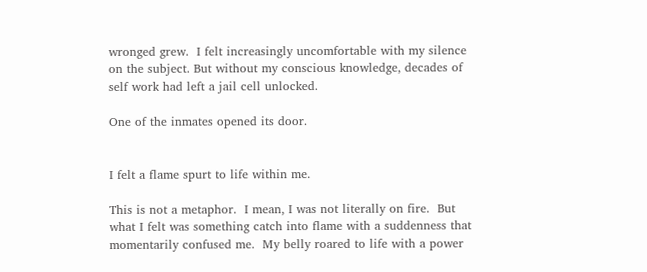wronged grew.  I felt increasingly uncomfortable with my silence on the subject. But without my conscious knowledge, decades of self work had left a jail cell unlocked.

One of the inmates opened its door.


I felt a flame spurt to life within me.

This is not a metaphor.  I mean, I was not literally on fire.  But what I felt was something catch into flame with a suddenness that momentarily confused me.  My belly roared to life with a power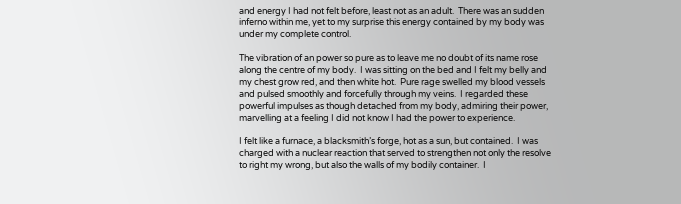and energy I had not felt before, least not as an adult.  There was an sudden inferno within me, yet to my surprise this energy contained by my body was under my complete control.

The vibration of an power so pure as to leave me no doubt of its name rose along the centre of my body.  I was sitting on the bed and I felt my belly and my chest grow red, and then white hot.  Pure rage swelled my blood vessels and pulsed smoothly and forcefully through my veins.  I regarded these powerful impulses as though detached from my body, admiring their power, marvelling at a feeling I did not know I had the power to experience.

I felt like a furnace, a blacksmith’s forge, hot as a sun, but contained.  I was charged with a nuclear reaction that served to strengthen not only the resolve to right my wrong, but also the walls of my bodily container.  I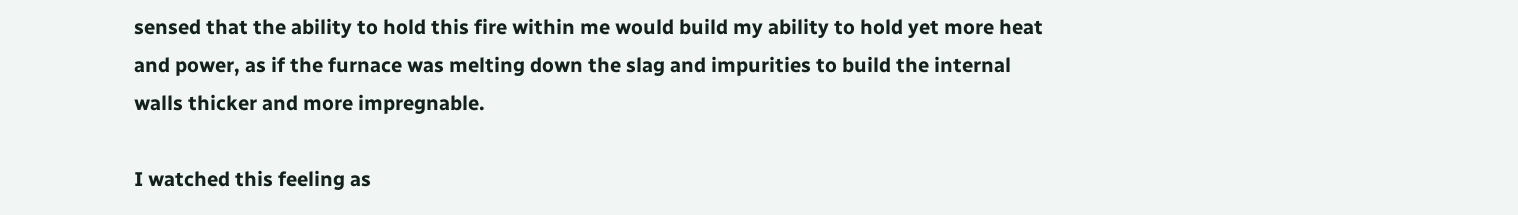sensed that the ability to hold this fire within me would build my ability to hold yet more heat and power, as if the furnace was melting down the slag and impurities to build the internal walls thicker and more impregnable.

I watched this feeling as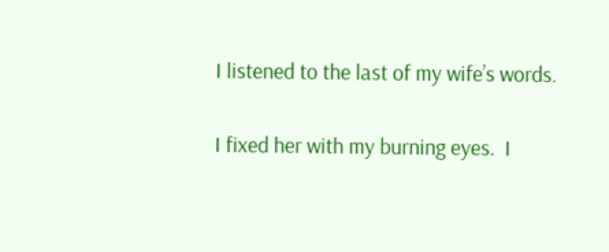I listened to the last of my wife’s words.

I fixed her with my burning eyes.  I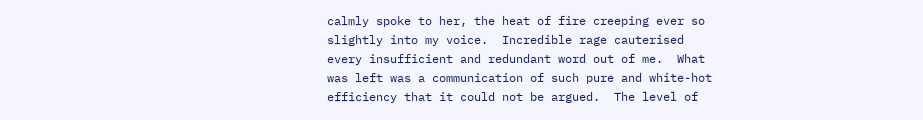calmly spoke to her, the heat of fire creeping ever so slightly into my voice.  Incredible rage cauterised every insufficient and redundant word out of me.  What was left was a communication of such pure and white-hot efficiency that it could not be argued.  The level of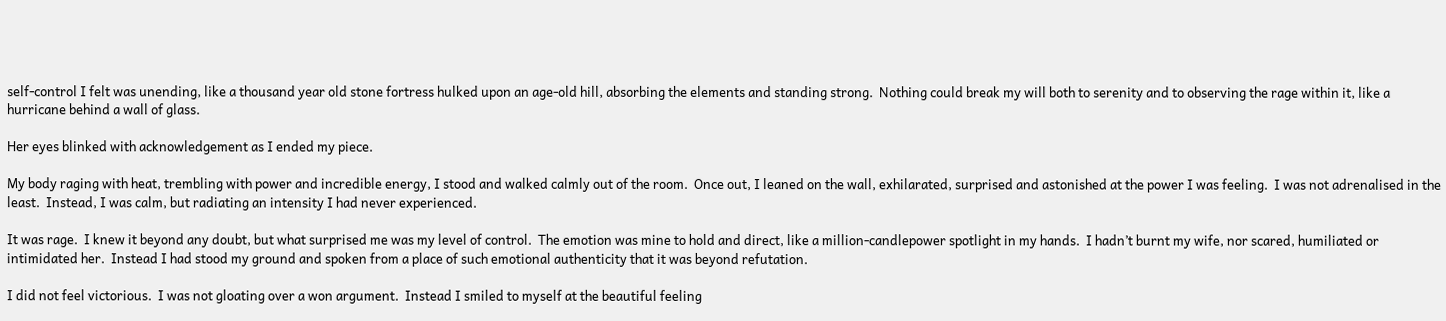self-control I felt was unending, like a thousand year old stone fortress hulked upon an age-old hill, absorbing the elements and standing strong.  Nothing could break my will both to serenity and to observing the rage within it, like a hurricane behind a wall of glass.

Her eyes blinked with acknowledgement as I ended my piece.

My body raging with heat, trembling with power and incredible energy, I stood and walked calmly out of the room.  Once out, I leaned on the wall, exhilarated, surprised and astonished at the power I was feeling.  I was not adrenalised in the least.  Instead, I was calm, but radiating an intensity I had never experienced.

It was rage.  I knew it beyond any doubt, but what surprised me was my level of control.  The emotion was mine to hold and direct, like a million-candlepower spotlight in my hands.  I hadn’t burnt my wife, nor scared, humiliated or intimidated her.  Instead I had stood my ground and spoken from a place of such emotional authenticity that it was beyond refutation.

I did not feel victorious.  I was not gloating over a won argument.  Instead I smiled to myself at the beautiful feeling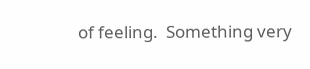of feeling.  Something very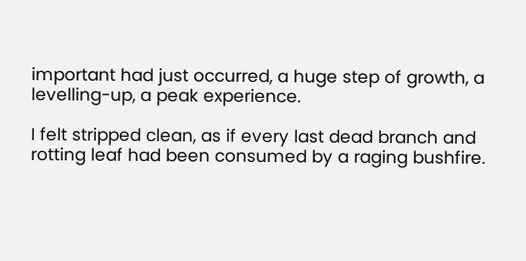important had just occurred, a huge step of growth, a levelling-up, a peak experience.

I felt stripped clean, as if every last dead branch and rotting leaf had been consumed by a raging bushfire.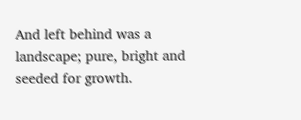And left behind was a landscape; pure, bright and seeded for growth.